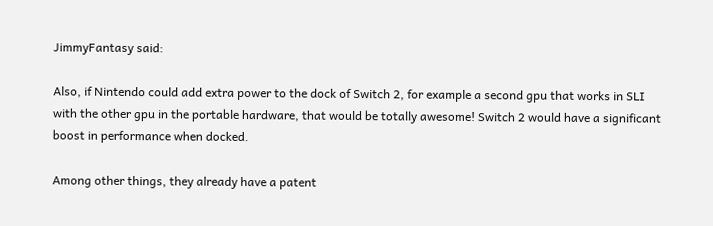JimmyFantasy said:

Also, if Nintendo could add extra power to the dock of Switch 2, for example a second gpu that works in SLI with the other gpu in the portable hardware, that would be totally awesome! Switch 2 would have a significant boost in performance when docked.

Among other things, they already have a patent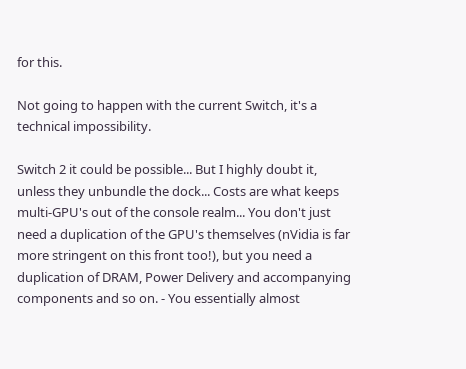for this.

Not going to happen with the current Switch, it's a technical impossibility.

Switch 2 it could be possible... But I highly doubt it, unless they unbundle the dock... Costs are what keeps multi-GPU's out of the console realm... You don't just need a duplication of the GPU's themselves (nVidia is far more stringent on this front too!), but you need a duplication of DRAM, Power Delivery and accompanying components and so on. - You essentially almost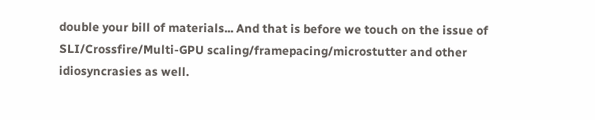double your bill of materials... And that is before we touch on the issue of SLI/Crossfire/Multi-GPU scaling/framepacing/microstutter and other idiosyncrasies as well.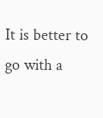It is better to go with a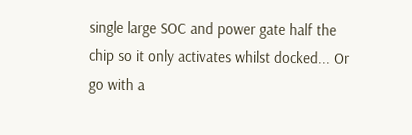single large SOC and power gate half the chip so it only activates whilst docked... Or go with a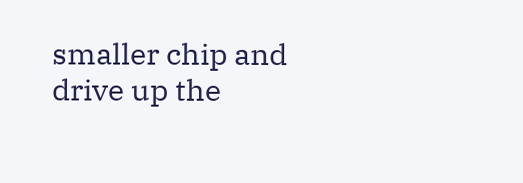smaller chip and drive up the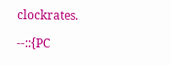clockrates.

--::{PC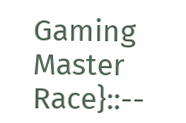Gaming Master Race}::--